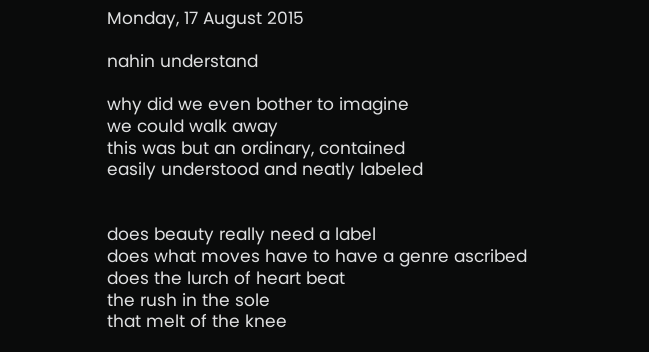Monday, 17 August 2015

nahin understand

why did we even bother to imagine
we could walk away
this was but an ordinary, contained
easily understood and neatly labeled


does beauty really need a label
does what moves have to have a genre ascribed
does the lurch of heart beat
the rush in the sole
that melt of the knee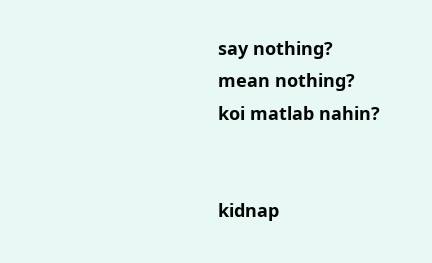say nothing?
mean nothing?
koi matlab nahin?


kidnap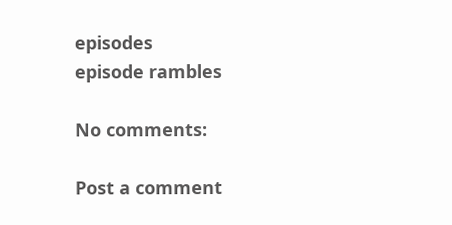episodes
episode rambles

No comments:

Post a comment